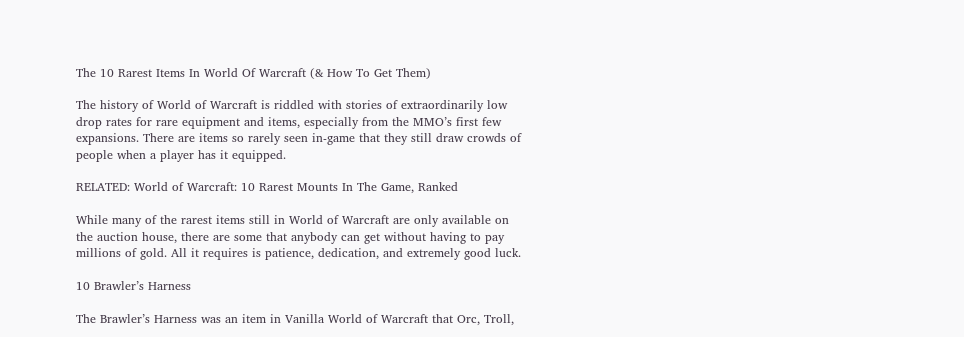The 10 Rarest Items In World Of Warcraft (& How To Get Them)

The history of World of Warcraft is riddled with stories of extraordinarily low drop rates for rare equipment and items, especially from the MMO’s first few expansions. There are items so rarely seen in-game that they still draw crowds of people when a player has it equipped.

RELATED: World of Warcraft: 10 Rarest Mounts In The Game, Ranked

While many of the rarest items still in World of Warcraft are only available on the auction house, there are some that anybody can get without having to pay millions of gold. All it requires is patience, dedication, and extremely good luck.

10 Brawler’s Harness

The Brawler’s Harness was an item in Vanilla World of Warcraft that Orc, Troll,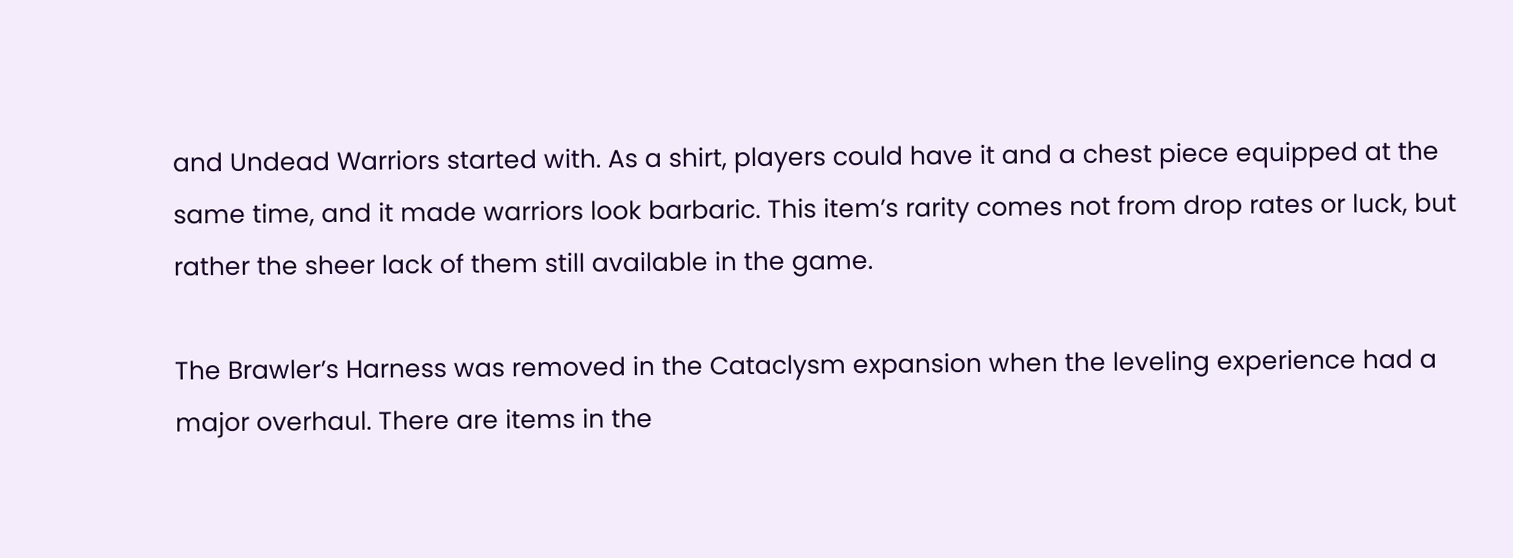and Undead Warriors started with. As a shirt, players could have it and a chest piece equipped at the same time, and it made warriors look barbaric. This item’s rarity comes not from drop rates or luck, but rather the sheer lack of them still available in the game.

The Brawler’s Harness was removed in the Cataclysm expansion when the leveling experience had a major overhaul. There are items in the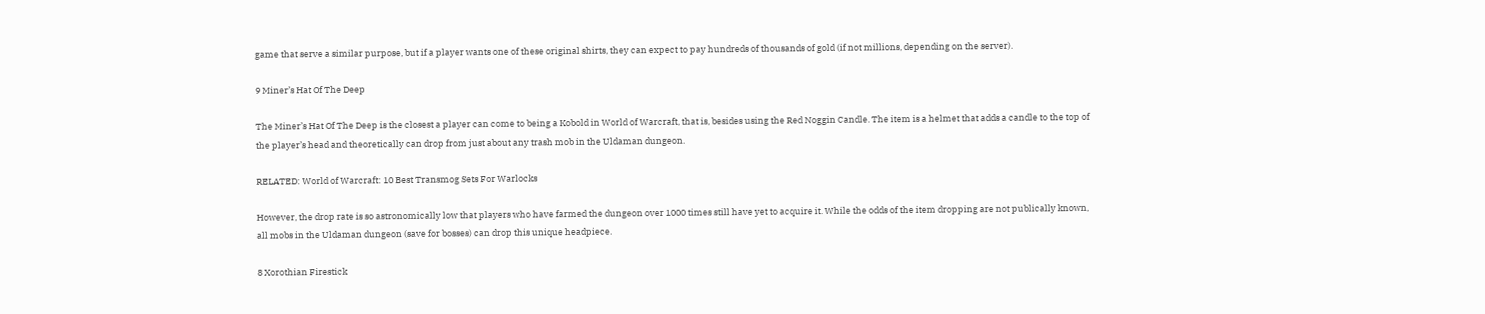game that serve a similar purpose, but if a player wants one of these original shirts, they can expect to pay hundreds of thousands of gold (if not millions, depending on the server).

9 Miner’s Hat Of The Deep

The Miner’s Hat Of The Deep is the closest a player can come to being a Kobold in World of Warcraft, that is, besides using the Red Noggin Candle. The item is a helmet that adds a candle to the top of the player’s head and theoretically can drop from just about any trash mob in the Uldaman dungeon.

RELATED: World of Warcraft: 10 Best Transmog Sets For Warlocks

However, the drop rate is so astronomically low that players who have farmed the dungeon over 1000 times still have yet to acquire it. While the odds of the item dropping are not publically known, all mobs in the Uldaman dungeon (save for bosses) can drop this unique headpiece.

8 Xorothian Firestick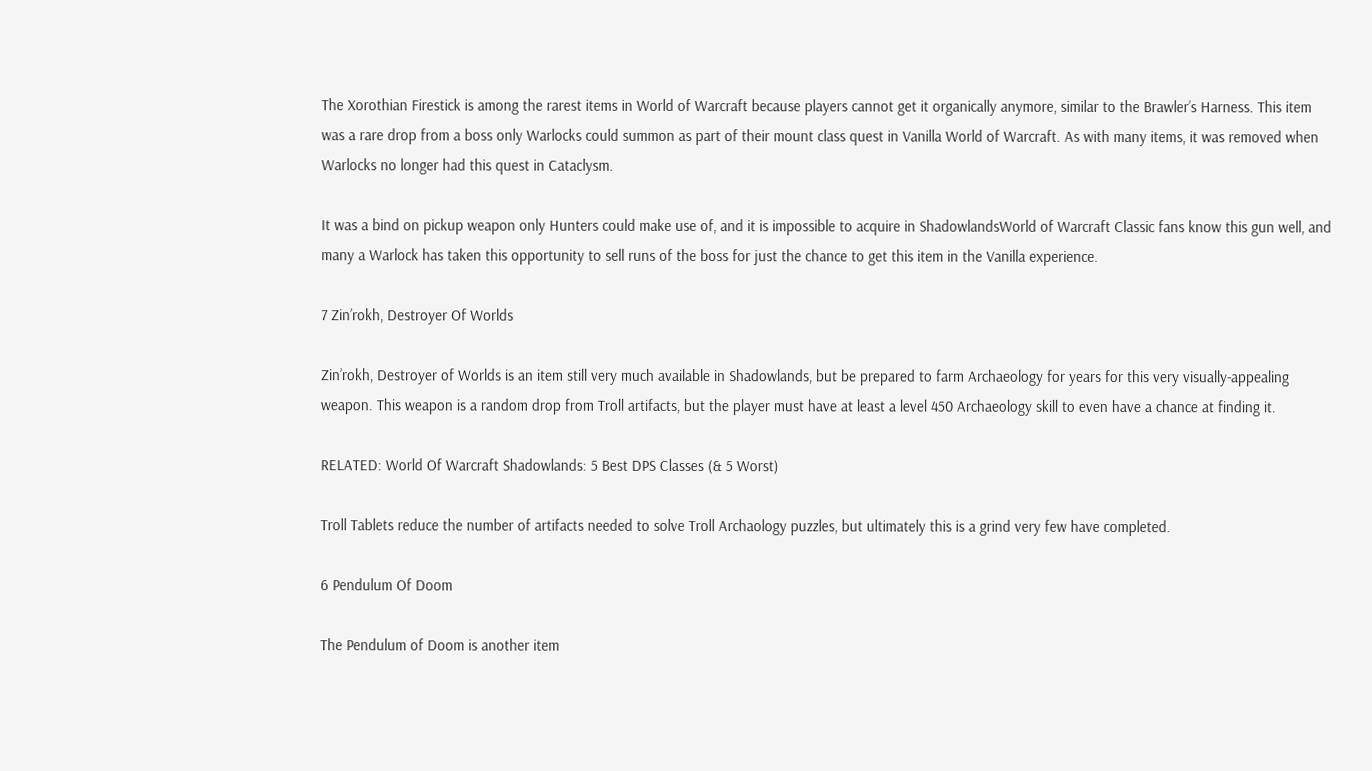The Xorothian Firestick is among the rarest items in World of Warcraft because players cannot get it organically anymore, similar to the Brawler’s Harness. This item was a rare drop from a boss only Warlocks could summon as part of their mount class quest in Vanilla World of Warcraft. As with many items, it was removed when Warlocks no longer had this quest in Cataclysm.

It was a bind on pickup weapon only Hunters could make use of, and it is impossible to acquire in ShadowlandsWorld of Warcraft Classic fans know this gun well, and many a Warlock has taken this opportunity to sell runs of the boss for just the chance to get this item in the Vanilla experience.

7 Zin’rokh, Destroyer Of Worlds

Zin’rokh, Destroyer of Worlds is an item still very much available in Shadowlands, but be prepared to farm Archaeology for years for this very visually-appealing weapon. This weapon is a random drop from Troll artifacts, but the player must have at least a level 450 Archaeology skill to even have a chance at finding it.

RELATED: World Of Warcraft Shadowlands: 5 Best DPS Classes (& 5 Worst)

Troll Tablets reduce the number of artifacts needed to solve Troll Archaology puzzles, but ultimately this is a grind very few have completed.

6 Pendulum Of Doom

The Pendulum of Doom is another item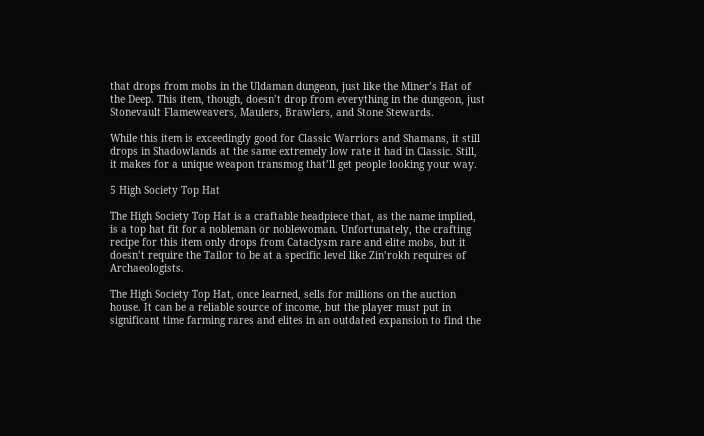that drops from mobs in the Uldaman dungeon, just like the Miner’s Hat of the Deep. This item, though, doesn’t drop from everything in the dungeon, just Stonevault Flameweavers, Maulers, Brawlers, and Stone Stewards.

While this item is exceedingly good for Classic Warriors and Shamans, it still drops in Shadowlands at the same extremely low rate it had in Classic. Still, it makes for a unique weapon transmog that’ll get people looking your way.

5 High Society Top Hat

The High Society Top Hat is a craftable headpiece that, as the name implied, is a top hat fit for a nobleman or noblewoman. Unfortunately, the crafting recipe for this item only drops from Cataclysm rare and elite mobs, but it doesn’t require the Tailor to be at a specific level like Zin’rokh requires of Archaeologists.

The High Society Top Hat, once learned, sells for millions on the auction house. It can be a reliable source of income, but the player must put in significant time farming rares and elites in an outdated expansion to find the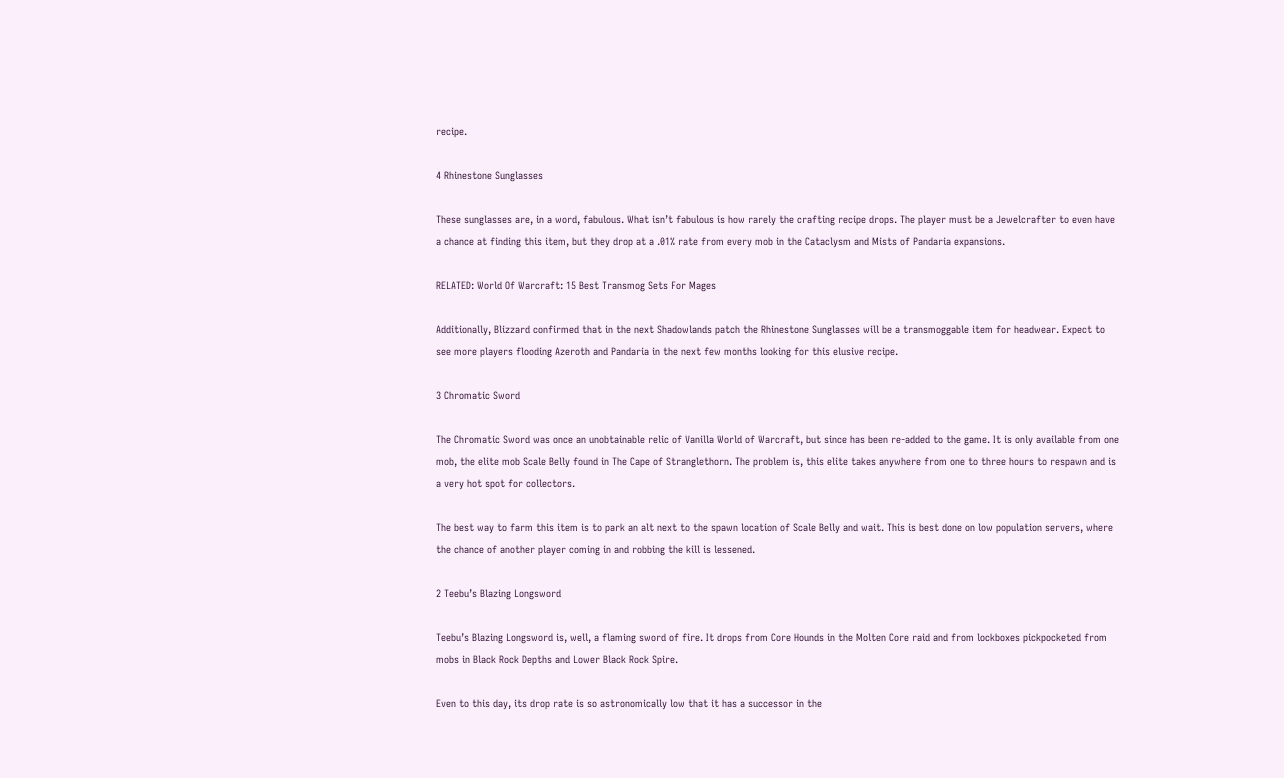recipe.

4 Rhinestone Sunglasses

These sunglasses are, in a word, fabulous. What isn’t fabulous is how rarely the crafting recipe drops. The player must be a Jewelcrafter to even have a chance at finding this item, but they drop at a .01% rate from every mob in the Cataclysm and Mists of Pandaria expansions.

RELATED: World Of Warcraft: 15 Best Transmog Sets For Mages

Additionally, Blizzard confirmed that in the next Shadowlands patch the Rhinestone Sunglasses will be a transmoggable item for headwear. Expect to see more players flooding Azeroth and Pandaria in the next few months looking for this elusive recipe.

3 Chromatic Sword

The Chromatic Sword was once an unobtainable relic of Vanilla World of Warcraft, but since has been re-added to the game. It is only available from one mob, the elite mob Scale Belly found in The Cape of Stranglethorn. The problem is, this elite takes anywhere from one to three hours to respawn and is a very hot spot for collectors.

The best way to farm this item is to park an alt next to the spawn location of Scale Belly and wait. This is best done on low population servers, where the chance of another player coming in and robbing the kill is lessened.

2 Teebu’s Blazing Longsword

Teebu’s Blazing Longsword is, well, a flaming sword of fire. It drops from Core Hounds in the Molten Core raid and from lockboxes pickpocketed from mobs in Black Rock Depths and Lower Black Rock Spire.

Even to this day, its drop rate is so astronomically low that it has a successor in the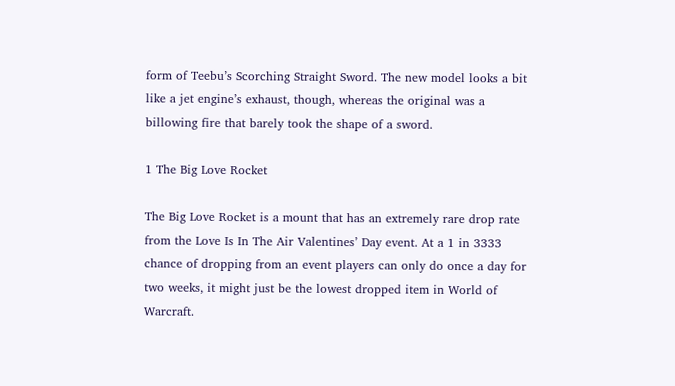form of Teebu’s Scorching Straight Sword. The new model looks a bit like a jet engine’s exhaust, though, whereas the original was a billowing fire that barely took the shape of a sword.

1 The Big Love Rocket

The Big Love Rocket is a mount that has an extremely rare drop rate from the Love Is In The Air Valentines’ Day event. At a 1 in 3333 chance of dropping from an event players can only do once a day for two weeks, it might just be the lowest dropped item in World of Warcraft.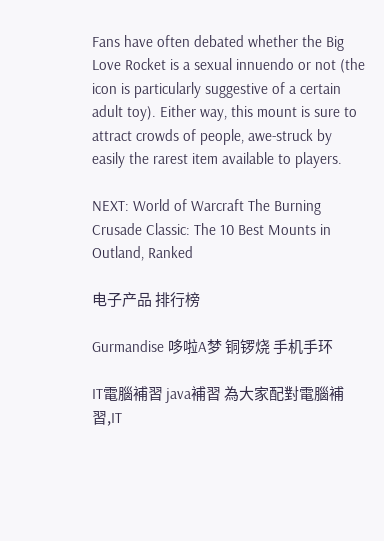Fans have often debated whether the Big Love Rocket is a sexual innuendo or not (the icon is particularly suggestive of a certain adult toy). Either way, this mount is sure to attract crowds of people, awe-struck by easily the rarest item available to players.

NEXT: World of Warcraft The Burning Crusade Classic: The 10 Best Mounts in Outland, Ranked

电子产品 排行榜

Gurmandise 哆啦A梦 铜锣烧 手机手环

IT電腦補習 java補習 為大家配對電腦補習,IT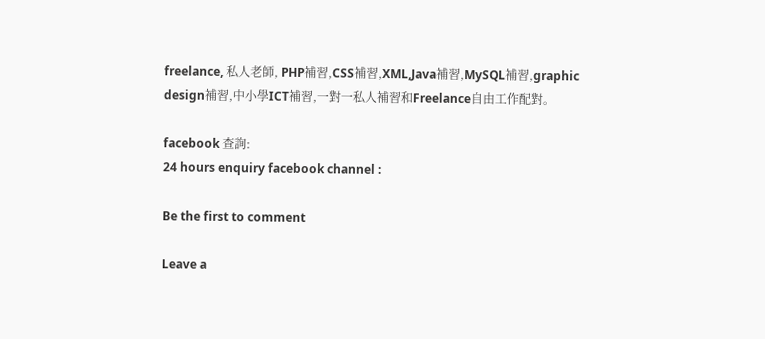freelance, 私人老師, PHP補習,CSS補習,XML,Java補習,MySQL補習,graphic design補習,中小學ICT補習,一對一私人補習和Freelance自由工作配對。

facebook 查詢:
24 hours enquiry facebook channel :

Be the first to comment

Leave a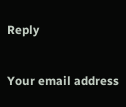Reply

Your email address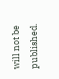will not be published.